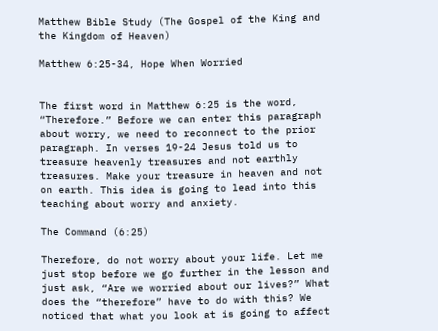Matthew Bible Study (The Gospel of the King and the Kingdom of Heaven)

Matthew 6:25-34, Hope When Worried


The first word in Matthew 6:25 is the word, “Therefore.” Before we can enter this paragraph about worry, we need to reconnect to the prior paragraph. In verses 19-24 Jesus told us to treasure heavenly treasures and not earthly treasures. Make your treasure in heaven and not on earth. This idea is going to lead into this teaching about worry and anxiety.

The Command (6:25)

Therefore, do not worry about your life. Let me just stop before we go further in the lesson and just ask, “Are we worried about our lives?” What does the “therefore” have to do with this? We noticed that what you look at is going to affect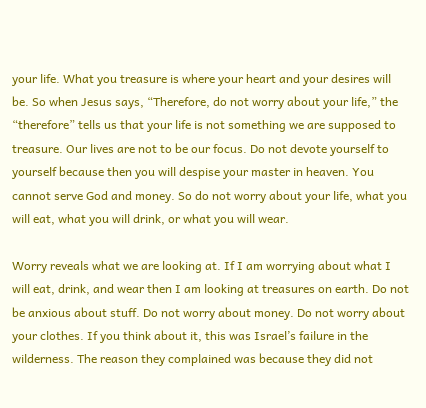your life. What you treasure is where your heart and your desires will be. So when Jesus says, “Therefore, do not worry about your life,” the “therefore” tells us that your life is not something we are supposed to treasure. Our lives are not to be our focus. Do not devote yourself to yourself because then you will despise your master in heaven. You cannot serve God and money. So do not worry about your life, what you will eat, what you will drink, or what you will wear.

Worry reveals what we are looking at. If I am worrying about what I will eat, drink, and wear then I am looking at treasures on earth. Do not be anxious about stuff. Do not worry about money. Do not worry about your clothes. If you think about it, this was Israel’s failure in the wilderness. The reason they complained was because they did not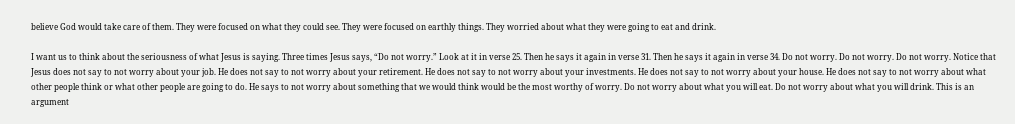believe God would take care of them. They were focused on what they could see. They were focused on earthly things. They worried about what they were going to eat and drink.

I want us to think about the seriousness of what Jesus is saying. Three times Jesus says, “Do not worry.” Look at it in verse 25. Then he says it again in verse 31. Then he says it again in verse 34. Do not worry. Do not worry. Do not worry. Notice that Jesus does not say to not worry about your job. He does not say to not worry about your retirement. He does not say to not worry about your investments. He does not say to not worry about your house. He does not say to not worry about what other people think or what other people are going to do. He says to not worry about something that we would think would be the most worthy of worry. Do not worry about what you will eat. Do not worry about what you will drink. This is an argument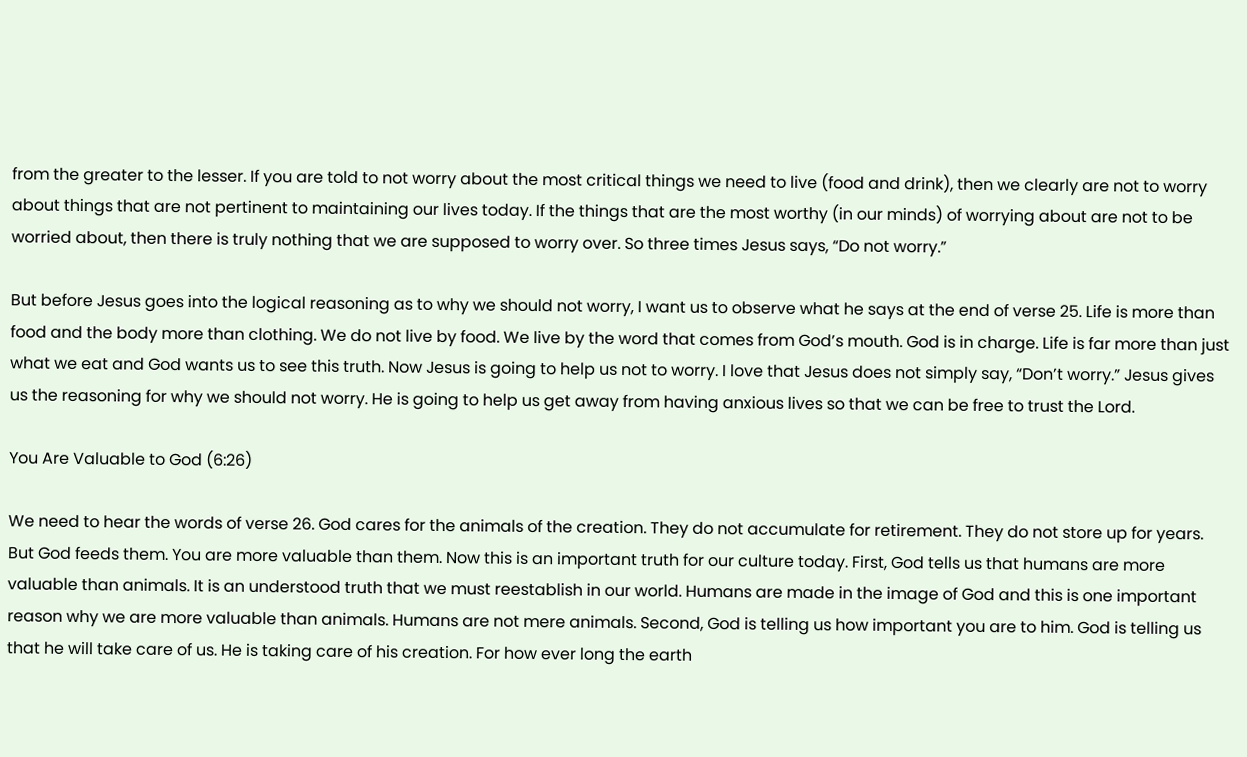from the greater to the lesser. If you are told to not worry about the most critical things we need to live (food and drink), then we clearly are not to worry about things that are not pertinent to maintaining our lives today. If the things that are the most worthy (in our minds) of worrying about are not to be worried about, then there is truly nothing that we are supposed to worry over. So three times Jesus says, “Do not worry.”

But before Jesus goes into the logical reasoning as to why we should not worry, I want us to observe what he says at the end of verse 25. Life is more than food and the body more than clothing. We do not live by food. We live by the word that comes from God’s mouth. God is in charge. Life is far more than just what we eat and God wants us to see this truth. Now Jesus is going to help us not to worry. I love that Jesus does not simply say, “Don’t worry.” Jesus gives us the reasoning for why we should not worry. He is going to help us get away from having anxious lives so that we can be free to trust the Lord.

You Are Valuable to God (6:26)

We need to hear the words of verse 26. God cares for the animals of the creation. They do not accumulate for retirement. They do not store up for years. But God feeds them. You are more valuable than them. Now this is an important truth for our culture today. First, God tells us that humans are more valuable than animals. It is an understood truth that we must reestablish in our world. Humans are made in the image of God and this is one important reason why we are more valuable than animals. Humans are not mere animals. Second, God is telling us how important you are to him. God is telling us that he will take care of us. He is taking care of his creation. For how ever long the earth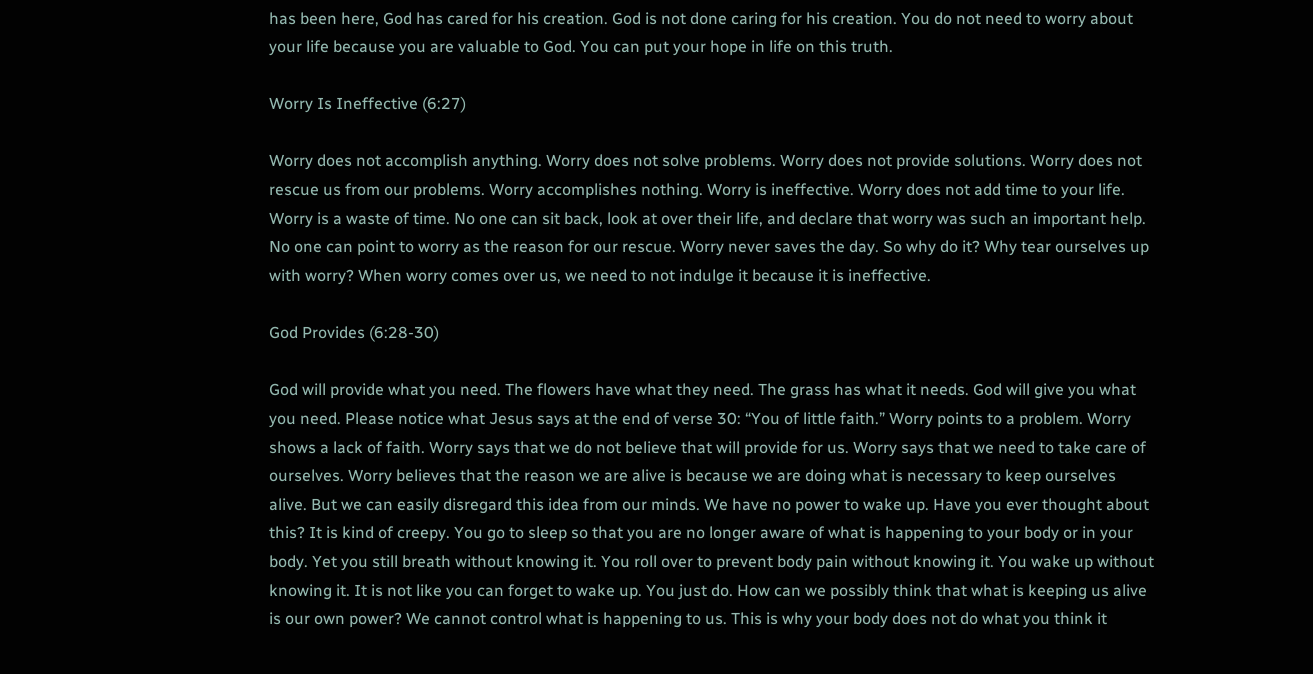has been here, God has cared for his creation. God is not done caring for his creation. You do not need to worry about your life because you are valuable to God. You can put your hope in life on this truth.

Worry Is Ineffective (6:27)

Worry does not accomplish anything. Worry does not solve problems. Worry does not provide solutions. Worry does not rescue us from our problems. Worry accomplishes nothing. Worry is ineffective. Worry does not add time to your life. Worry is a waste of time. No one can sit back, look at over their life, and declare that worry was such an important help. No one can point to worry as the reason for our rescue. Worry never saves the day. So why do it? Why tear ourselves up with worry? When worry comes over us, we need to not indulge it because it is ineffective.

God Provides (6:28-30)

God will provide what you need. The flowers have what they need. The grass has what it needs. God will give you what you need. Please notice what Jesus says at the end of verse 30: “You of little faith.” Worry points to a problem. Worry shows a lack of faith. Worry says that we do not believe that will provide for us. Worry says that we need to take care of ourselves. Worry believes that the reason we are alive is because we are doing what is necessary to keep ourselves alive. But we can easily disregard this idea from our minds. We have no power to wake up. Have you ever thought about this? It is kind of creepy. You go to sleep so that you are no longer aware of what is happening to your body or in your body. Yet you still breath without knowing it. You roll over to prevent body pain without knowing it. You wake up without knowing it. It is not like you can forget to wake up. You just do. How can we possibly think that what is keeping us alive is our own power? We cannot control what is happening to us. This is why your body does not do what you think it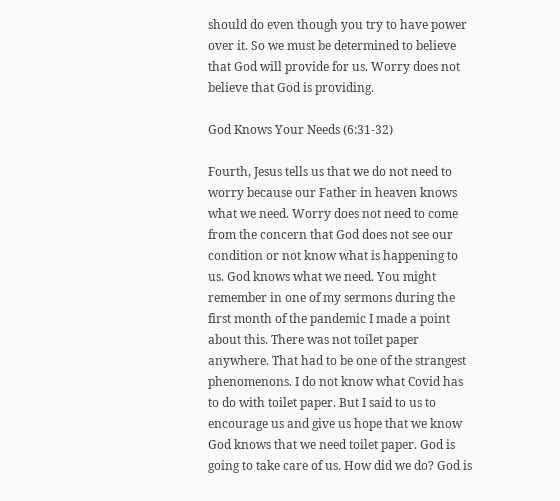should do even though you try to have power over it. So we must be determined to believe that God will provide for us. Worry does not believe that God is providing.

God Knows Your Needs (6:31-32)

Fourth, Jesus tells us that we do not need to worry because our Father in heaven knows what we need. Worry does not need to come from the concern that God does not see our condition or not know what is happening to us. God knows what we need. You might remember in one of my sermons during the first month of the pandemic I made a point about this. There was not toilet paper anywhere. That had to be one of the strangest phenomenons. I do not know what Covid has to do with toilet paper. But I said to us to encourage us and give us hope that we know God knows that we need toilet paper. God is going to take care of us. How did we do? God is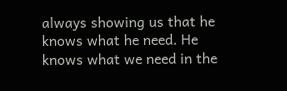always showing us that he knows what he need. He knows what we need in the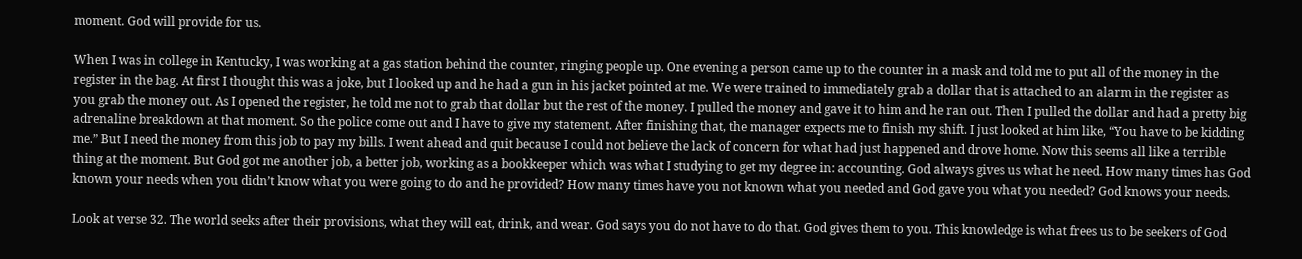moment. God will provide for us.

When I was in college in Kentucky, I was working at a gas station behind the counter, ringing people up. One evening a person came up to the counter in a mask and told me to put all of the money in the register in the bag. At first I thought this was a joke, but I looked up and he had a gun in his jacket pointed at me. We were trained to immediately grab a dollar that is attached to an alarm in the register as you grab the money out. As I opened the register, he told me not to grab that dollar but the rest of the money. I pulled the money and gave it to him and he ran out. Then I pulled the dollar and had a pretty big adrenaline breakdown at that moment. So the police come out and I have to give my statement. After finishing that, the manager expects me to finish my shift. I just looked at him like, “You have to be kidding me.” But I need the money from this job to pay my bills. I went ahead and quit because I could not believe the lack of concern for what had just happened and drove home. Now this seems all like a terrible thing at the moment. But God got me another job, a better job, working as a bookkeeper which was what I studying to get my degree in: accounting. God always gives us what he need. How many times has God known your needs when you didn’t know what you were going to do and he provided? How many times have you not known what you needed and God gave you what you needed? God knows your needs.

Look at verse 32. The world seeks after their provisions, what they will eat, drink, and wear. God says you do not have to do that. God gives them to you. This knowledge is what frees us to be seekers of God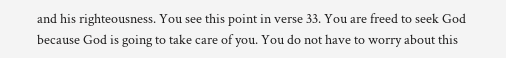and his righteousness. You see this point in verse 33. You are freed to seek God because God is going to take care of you. You do not have to worry about this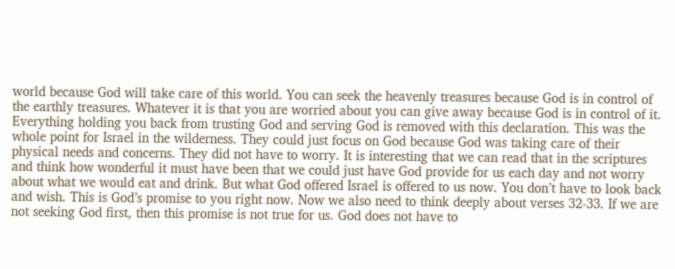world because God will take care of this world. You can seek the heavenly treasures because God is in control of the earthly treasures. Whatever it is that you are worried about you can give away because God is in control of it. Everything holding you back from trusting God and serving God is removed with this declaration. This was the whole point for Israel in the wilderness. They could just focus on God because God was taking care of their physical needs and concerns. They did not have to worry. It is interesting that we can read that in the scriptures and think how wonderful it must have been that we could just have God provide for us each day and not worry about what we would eat and drink. But what God offered Israel is offered to us now. You don’t have to look back and wish. This is God’s promise to you right now. Now we also need to think deeply about verses 32-33. If we are not seeking God first, then this promise is not true for us. God does not have to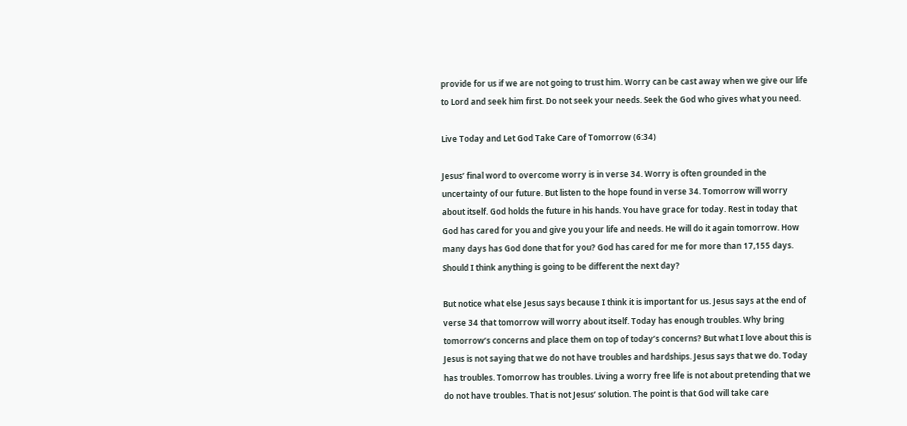provide for us if we are not going to trust him. Worry can be cast away when we give our life to Lord and seek him first. Do not seek your needs. Seek the God who gives what you need.

Live Today and Let God Take Care of Tomorrow (6:34)

Jesus’ final word to overcome worry is in verse 34. Worry is often grounded in the uncertainty of our future. But listen to the hope found in verse 34. Tomorrow will worry about itself. God holds the future in his hands. You have grace for today. Rest in today that God has cared for you and give you your life and needs. He will do it again tomorrow. How many days has God done that for you? God has cared for me for more than 17,155 days. Should I think anything is going to be different the next day?

But notice what else Jesus says because I think it is important for us. Jesus says at the end of verse 34 that tomorrow will worry about itself. Today has enough troubles. Why bring tomorrow’s concerns and place them on top of today’s concerns? But what I love about this is Jesus is not saying that we do not have troubles and hardships. Jesus says that we do. Today has troubles. Tomorrow has troubles. Living a worry free life is not about pretending that we do not have troubles. That is not Jesus’ solution. The point is that God will take care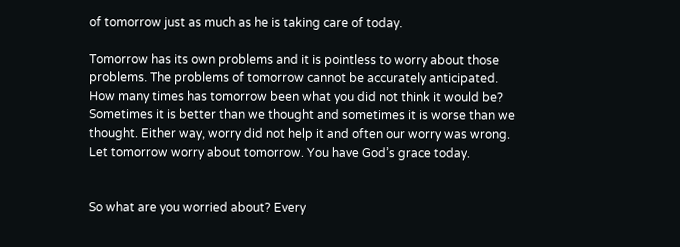of tomorrow just as much as he is taking care of today.

Tomorrow has its own problems and it is pointless to worry about those problems. The problems of tomorrow cannot be accurately anticipated. How many times has tomorrow been what you did not think it would be? Sometimes it is better than we thought and sometimes it is worse than we thought. Either way, worry did not help it and often our worry was wrong. Let tomorrow worry about tomorrow. You have God’s grace today.


So what are you worried about? Every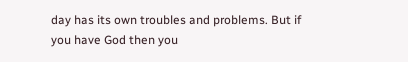day has its own troubles and problems. But if you have God then you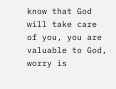know that God will take care of you, you are valuable to God, worry is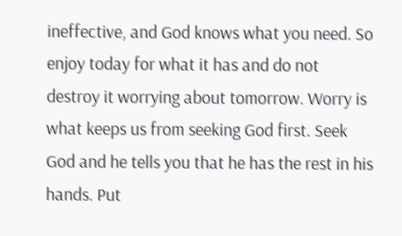ineffective, and God knows what you need. So enjoy today for what it has and do not destroy it worrying about tomorrow. Worry is what keeps us from seeking God first. Seek God and he tells you that he has the rest in his hands. Put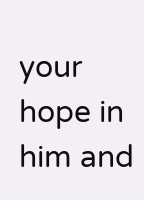your hope in him and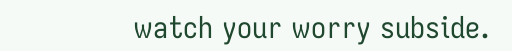watch your worry subside.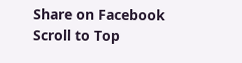Share on Facebook
Scroll to Top